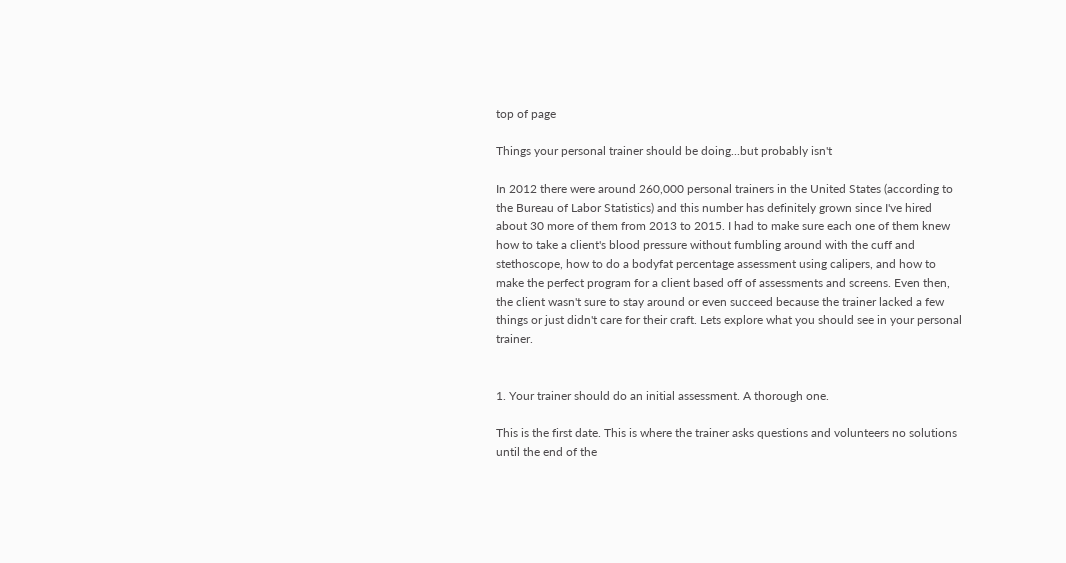top of page

Things your personal trainer should be doing...but probably isn't

In 2012 there were around 260,000 personal trainers in the United States (according to the Bureau of Labor Statistics) and this number has definitely grown since I've hired about 30 more of them from 2013 to 2015. I had to make sure each one of them knew how to take a client's blood pressure without fumbling around with the cuff and stethoscope, how to do a bodyfat percentage assessment using calipers, and how to make the perfect program for a client based off of assessments and screens. Even then, the client wasn't sure to stay around or even succeed because the trainer lacked a few things or just didn't care for their craft. Lets explore what you should see in your personal trainer.


1. Your trainer should do an initial assessment. A thorough one.

This is the first date. This is where the trainer asks questions and volunteers no solutions until the end of the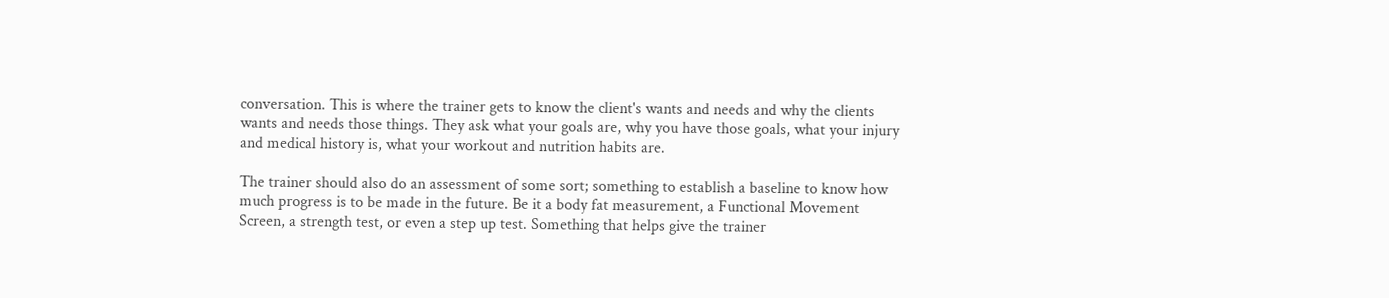conversation. This is where the trainer gets to know the client's wants and needs and why the clients wants and needs those things. They ask what your goals are, why you have those goals, what your injury and medical history is, what your workout and nutrition habits are.

The trainer should also do an assessment of some sort; something to establish a baseline to know how much progress is to be made in the future. Be it a body fat measurement, a Functional Movement Screen, a strength test, or even a step up test. Something that helps give the trainer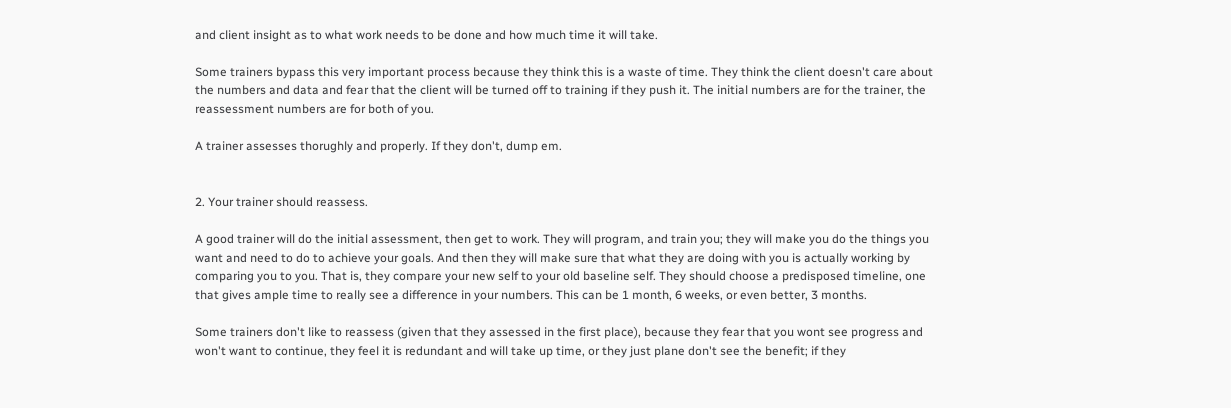and client insight as to what work needs to be done and how much time it will take.

Some trainers bypass this very important process because they think this is a waste of time. They think the client doesn't care about the numbers and data and fear that the client will be turned off to training if they push it. The initial numbers are for the trainer, the reassessment numbers are for both of you.

A trainer assesses thorughly and properly. If they don't, dump em.


2. Your trainer should reassess.

A good trainer will do the initial assessment, then get to work. They will program, and train you; they will make you do the things you want and need to do to achieve your goals. And then they will make sure that what they are doing with you is actually working by comparing you to you. That is, they compare your new self to your old baseline self. They should choose a predisposed timeline, one that gives ample time to really see a difference in your numbers. This can be 1 month, 6 weeks, or even better, 3 months.

Some trainers don't like to reassess (given that they assessed in the first place), because they fear that you wont see progress and won't want to continue, they feel it is redundant and will take up time, or they just plane don't see the benefit; if they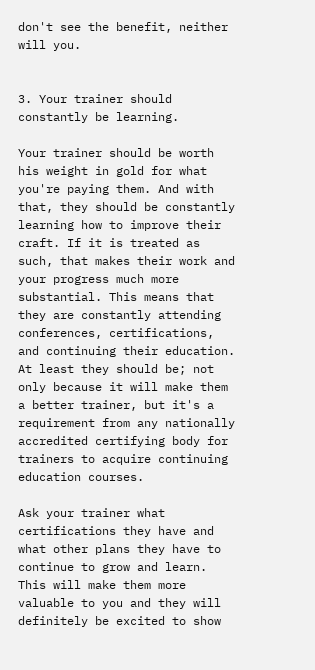don't see the benefit, neither will you.


3. Your trainer should constantly be learning.

Your trainer should be worth his weight in gold for what you're paying them. And with that, they should be constantly learning how to improve their craft. If it is treated as such, that makes their work and your progress much more substantial. This means that they are constantly attending conferences, certifications, and continuing their education. At least they should be; not only because it will make them a better trainer, but it's a requirement from any nationally accredited certifying body for trainers to acquire continuing education courses.

Ask your trainer what certifications they have and what other plans they have to continue to grow and learn. This will make them more valuable to you and they will definitely be excited to show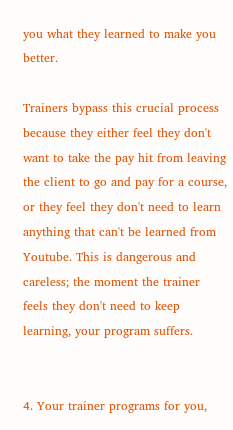you what they learned to make you better.

Trainers bypass this crucial process because they either feel they don't want to take the pay hit from leaving the client to go and pay for a course, or they feel they don't need to learn anything that can't be learned from Youtube. This is dangerous and careless; the moment the trainer feels they don't need to keep learning, your program suffers.


4. Your trainer programs for you,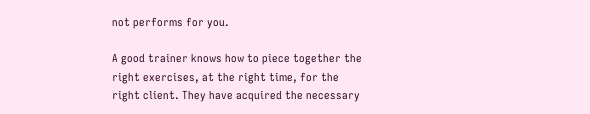not performs for you.

A good trainer knows how to piece together the right exercises, at the right time, for the right client. They have acquired the necessary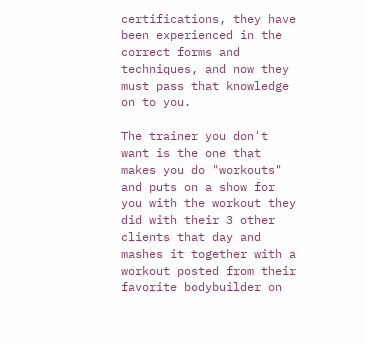certifications, they have been experienced in the correct forms and techniques, and now they must pass that knowledge on to you.

The trainer you don't want is the one that makes you do "workouts" and puts on a show for you with the workout they did with their 3 other clients that day and mashes it together with a workout posted from their favorite bodybuilder on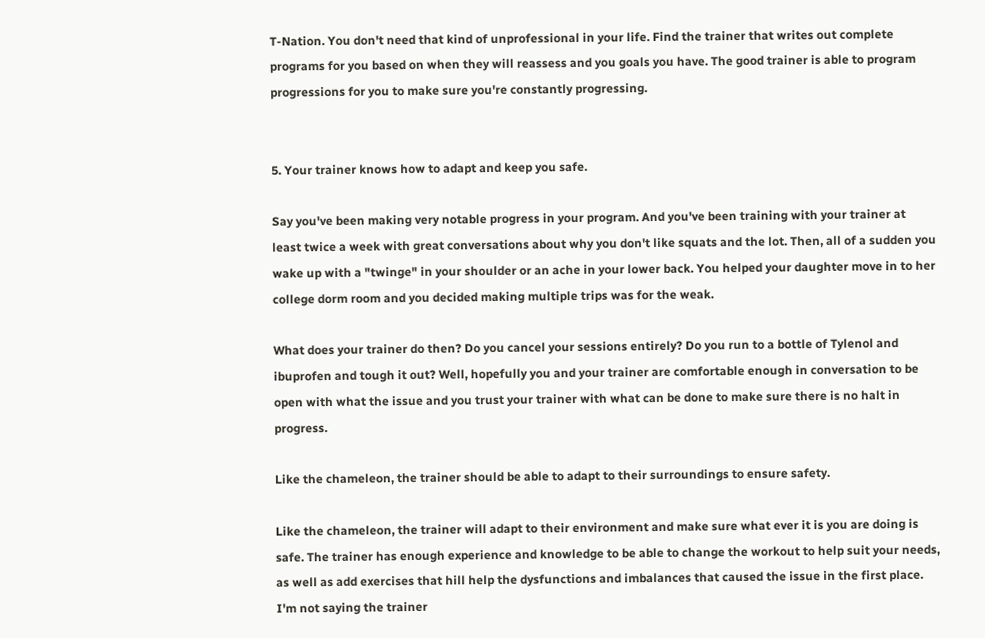T-Nation. You don't need that kind of unprofessional in your life. Find the trainer that writes out complete programs for you based on when they will reassess and you goals you have. The good trainer is able to program progressions for you to make sure you're constantly progressing.


5. Your trainer knows how to adapt and keep you safe.

Say you've been making very notable progress in your program. And you've been training with your trainer at least twice a week with great conversations about why you don't like squats and the lot. Then, all of a sudden you wake up with a "twinge" in your shoulder or an ache in your lower back. You helped your daughter move in to her college dorm room and you decided making multiple trips was for the weak.

What does your trainer do then? Do you cancel your sessions entirely? Do you run to a bottle of Tylenol and ibuprofen and tough it out? Well, hopefully you and your trainer are comfortable enough in conversation to be open with what the issue and you trust your trainer with what can be done to make sure there is no halt in progress.

Like the chameleon, the trainer should be able to adapt to their surroundings to ensure safety.

Like the chameleon, the trainer will adapt to their environment and make sure what ever it is you are doing is safe. The trainer has enough experience and knowledge to be able to change the workout to help suit your needs, as well as add exercises that hill help the dysfunctions and imbalances that caused the issue in the first place. I'm not saying the trainer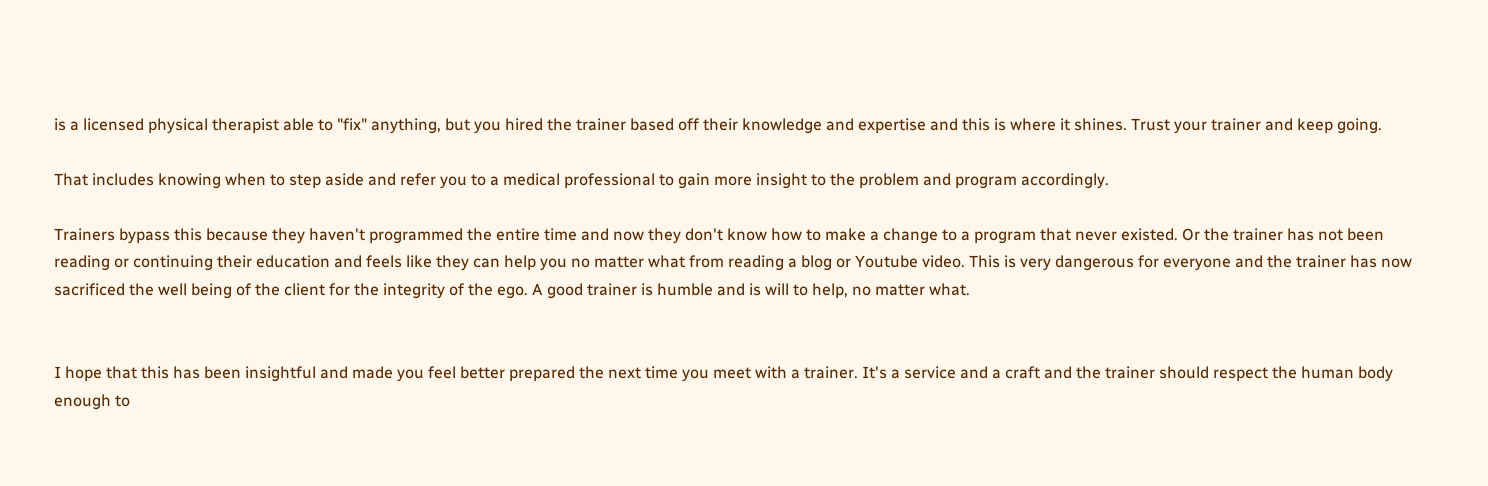is a licensed physical therapist able to "fix" anything, but you hired the trainer based off their knowledge and expertise and this is where it shines. Trust your trainer and keep going.

That includes knowing when to step aside and refer you to a medical professional to gain more insight to the problem and program accordingly.

Trainers bypass this because they haven't programmed the entire time and now they don't know how to make a change to a program that never existed. Or the trainer has not been reading or continuing their education and feels like they can help you no matter what from reading a blog or Youtube video. This is very dangerous for everyone and the trainer has now sacrificed the well being of the client for the integrity of the ego. A good trainer is humble and is will to help, no matter what.


I hope that this has been insightful and made you feel better prepared the next time you meet with a trainer. It's a service and a craft and the trainer should respect the human body enough to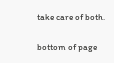take care of both.

bottom of page